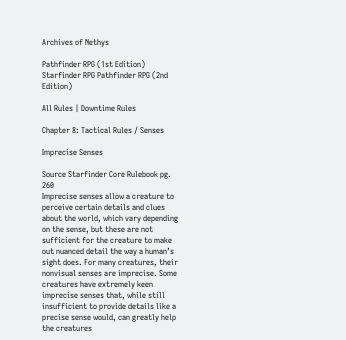Archives of Nethys

Pathfinder RPG (1st Edition) Starfinder RPG Pathfinder RPG (2nd Edition)

All Rules | Downtime Rules

Chapter 8: Tactical Rules / Senses

Imprecise Senses

Source Starfinder Core Rulebook pg. 260
Imprecise senses allow a creature to perceive certain details and clues about the world, which vary depending on the sense, but these are not sufficient for the creature to make out nuanced detail the way a human’s sight does. For many creatures, their nonvisual senses are imprecise. Some creatures have extremely keen imprecise senses that, while still insufficient to provide details like a precise sense would, can greatly help the creatures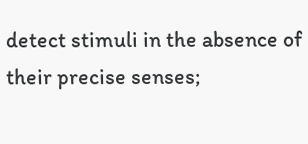detect stimuli in the absence of their precise senses;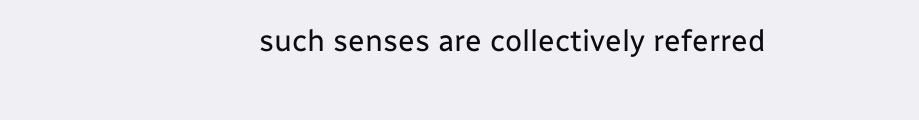such senses are collectively referred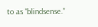to as “blindsense.”